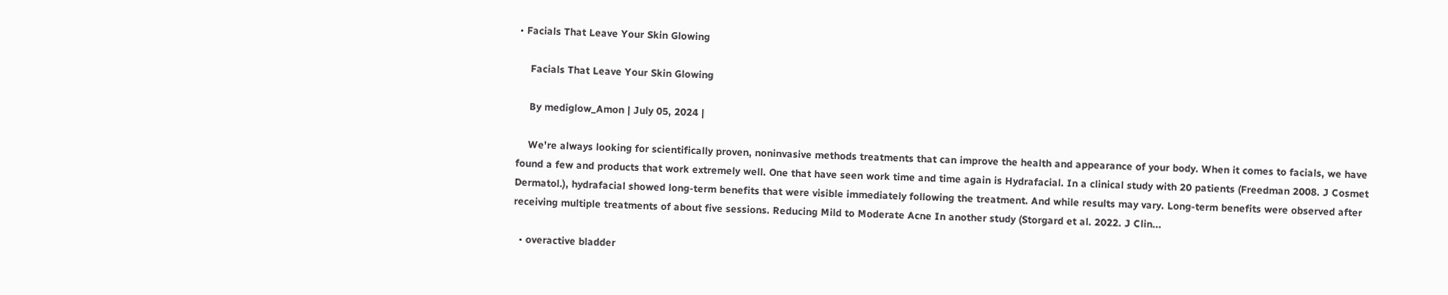• Facials That Leave Your Skin Glowing

    Facials That Leave Your Skin Glowing

    By mediglow_Amon | July 05, 2024 |

    We're always looking for scientifically proven, noninvasive methods treatments that can improve the health and appearance of your body. When it comes to facials, we have found a few and products that work extremely well. One that have seen work time and time again is Hydrafacial. In a clinical study with 20 patients (Freedman 2008. J Cosmet Dermatol.), hydrafacial showed long-term benefits that were visible immediately following the treatment. And while results may vary. Long-term benefits were observed after receiving multiple treatments of about five sessions. Reducing Mild to Moderate Acne In another study (Storgard et al. 2022. J Clin...

  • overactive bladder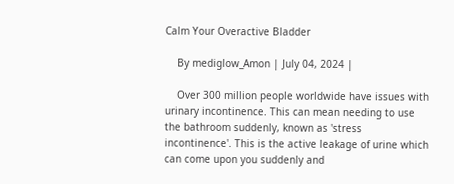Calm Your Overactive Bladder

    By mediglow_Amon | July 04, 2024 |

    Over 300 million people worldwide have issues with urinary incontinence. This can mean needing to use the bathroom suddenly, known as 'stress incontinence'. This is the active leakage of urine which can come upon you suddenly and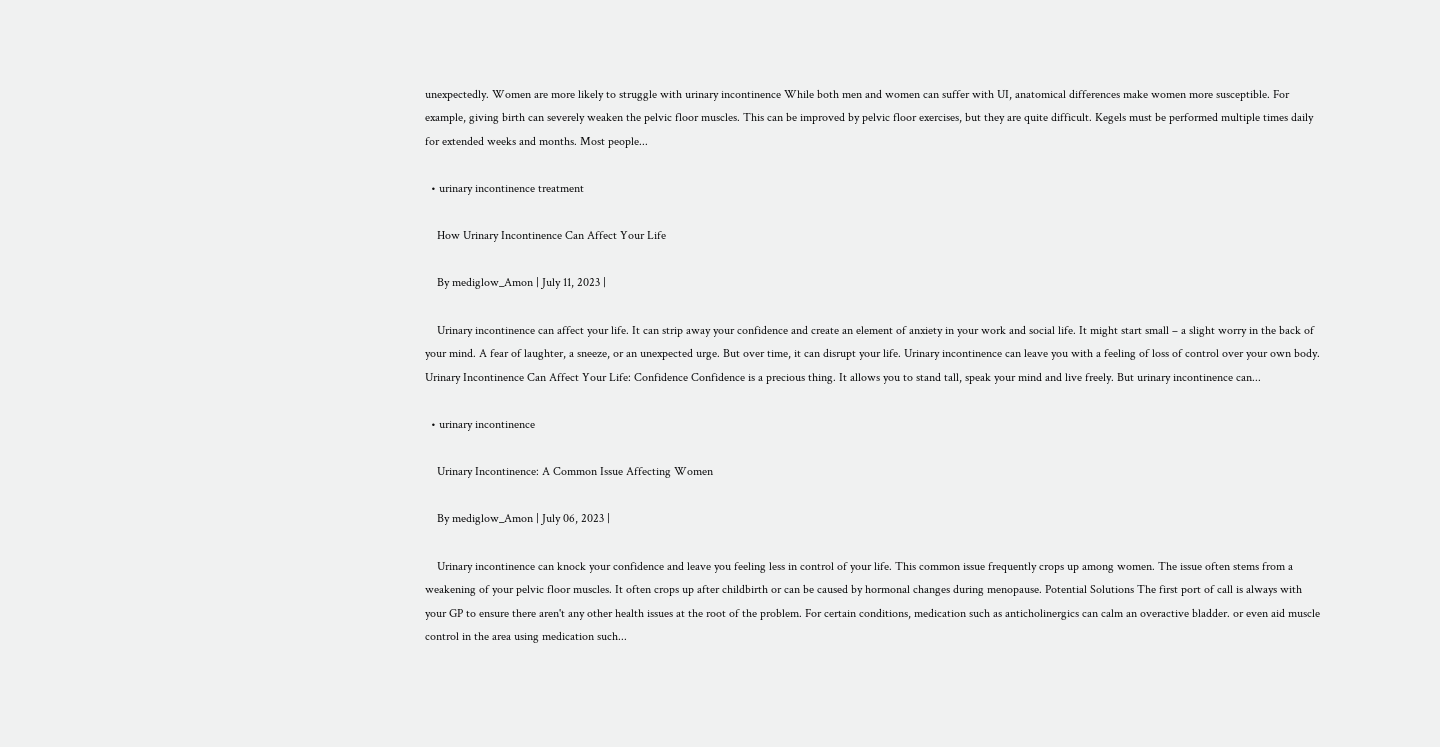unexpectedly. Women are more likely to struggle with urinary incontinence While both men and women can suffer with UI, anatomical differences make women more susceptible. For example, giving birth can severely weaken the pelvic floor muscles. This can be improved by pelvic floor exercises, but they are quite difficult. Kegels must be performed multiple times daily for extended weeks and months. Most people...

  • urinary incontinence treatment

    How Urinary Incontinence Can Affect Your Life

    By mediglow_Amon | July 11, 2023 |

    Urinary incontinence can affect your life. It can strip away your confidence and create an element of anxiety in your work and social life. It might start small – a slight worry in the back of your mind. A fear of laughter, a sneeze, or an unexpected urge. But over time, it can disrupt your life. Urinary incontinence can leave you with a feeling of loss of control over your own body. Urinary Incontinence Can Affect Your Life: Confidence Confidence is a precious thing. It allows you to stand tall, speak your mind and live freely. But urinary incontinence can...

  • urinary incontinence

    Urinary Incontinence: A Common Issue Affecting Women

    By mediglow_Amon | July 06, 2023 |

    Urinary incontinence can knock your confidence and leave you feeling less in control of your life. This common issue frequently crops up among women. The issue often stems from a weakening of your pelvic floor muscles. It often crops up after childbirth or can be caused by hormonal changes during menopause. Potential Solutions The first port of call is always with your GP to ensure there aren't any other health issues at the root of the problem. For certain conditions, medication such as anticholinergics can calm an overactive bladder. or even aid muscle control in the area using medication such...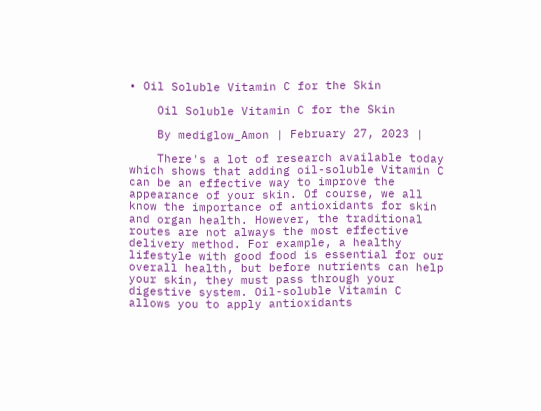• Oil Soluble Vitamin C for the Skin

    Oil Soluble Vitamin C for the Skin

    By mediglow_Amon | February 27, 2023 |

    There's a lot of research available today which shows that adding oil-soluble Vitamin C can be an effective way to improve the appearance of your skin. Of course, we all know the importance of antioxidants for skin and organ health. However, the traditional routes are not always the most effective delivery method. For example, a healthy lifestyle with good food is essential for our overall health, but before nutrients can help your skin, they must pass through your digestive system. Oil-soluble Vitamin C allows you to apply antioxidants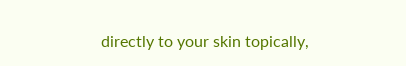directly to your skin topically,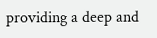providing a deep and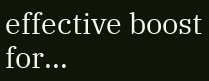effective boost for...